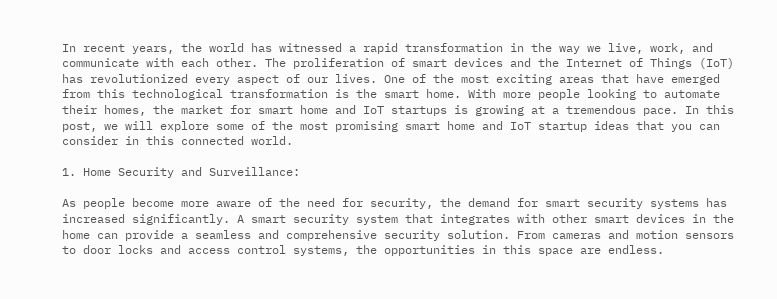In recent years, the world has witnessed a rapid transformation in the way we live, work, and communicate with each other. The proliferation of smart devices and the Internet of Things (IoT) has revolutionized every aspect of our lives. One of the most exciting areas that have emerged from this technological transformation is the smart home. With more people looking to automate their homes, the market for smart home and IoT startups is growing at a tremendous pace. In this post, we will explore some of the most promising smart home and IoT startup ideas that you can consider in this connected world.

1. Home Security and Surveillance:

As people become more aware of the need for security, the demand for smart security systems has increased significantly. A smart security system that integrates with other smart devices in the home can provide a seamless and comprehensive security solution. From cameras and motion sensors to door locks and access control systems, the opportunities in this space are endless.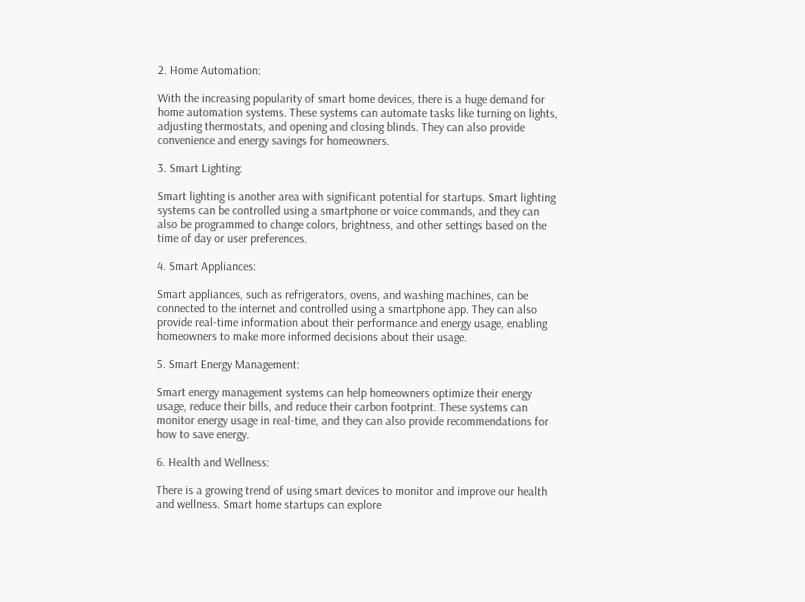2. Home Automation:

With the increasing popularity of smart home devices, there is a huge demand for home automation systems. These systems can automate tasks like turning on lights, adjusting thermostats, and opening and closing blinds. They can also provide convenience and energy savings for homeowners.

3. Smart Lighting:

Smart lighting is another area with significant potential for startups. Smart lighting systems can be controlled using a smartphone or voice commands, and they can also be programmed to change colors, brightness, and other settings based on the time of day or user preferences.

4. Smart Appliances:

Smart appliances, such as refrigerators, ovens, and washing machines, can be connected to the internet and controlled using a smartphone app. They can also provide real-time information about their performance and energy usage, enabling homeowners to make more informed decisions about their usage.

5. Smart Energy Management:

Smart energy management systems can help homeowners optimize their energy usage, reduce their bills, and reduce their carbon footprint. These systems can monitor energy usage in real-time, and they can also provide recommendations for how to save energy.

6. Health and Wellness:

There is a growing trend of using smart devices to monitor and improve our health and wellness. Smart home startups can explore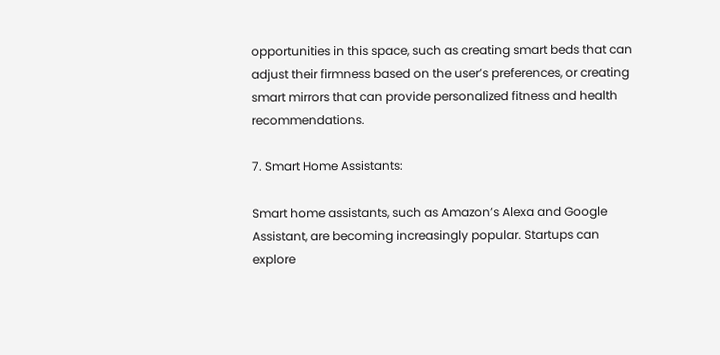opportunities in this space, such as creating smart beds that can adjust their firmness based on the user’s preferences, or creating smart mirrors that can provide personalized fitness and health recommendations.

7. Smart Home Assistants:

Smart home assistants, such as Amazon’s Alexa and Google Assistant, are becoming increasingly popular. Startups can explore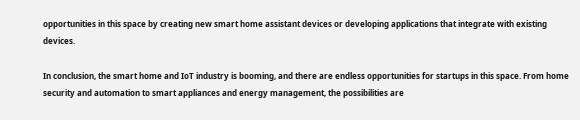opportunities in this space by creating new smart home assistant devices or developing applications that integrate with existing devices.

In conclusion, the smart home and IoT industry is booming, and there are endless opportunities for startups in this space. From home security and automation to smart appliances and energy management, the possibilities are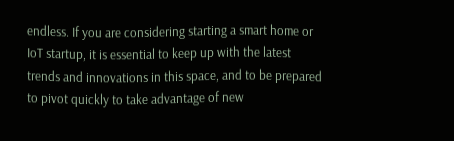endless. If you are considering starting a smart home or IoT startup, it is essential to keep up with the latest trends and innovations in this space, and to be prepared to pivot quickly to take advantage of new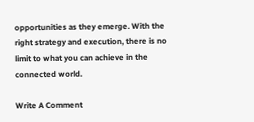opportunities as they emerge. With the right strategy and execution, there is no limit to what you can achieve in the connected world.

Write A Comment